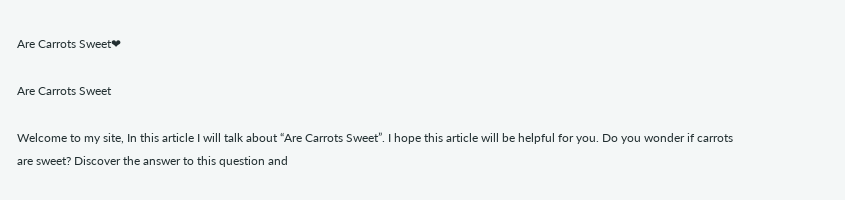Are Carrots Sweet❤

Are Carrots Sweet

Welcome to my site, In this article I will talk about “Are Carrots Sweet”. I hope this article will be helpful for you. Do you wonder if carrots are sweet? Discover the answer to this question and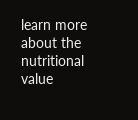learn more about the nutritional value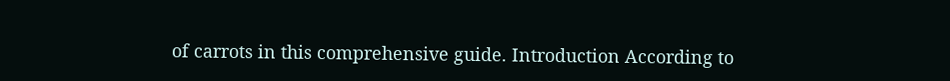of carrots in this comprehensive guide. Introduction According to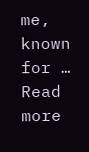me, known for … Read more